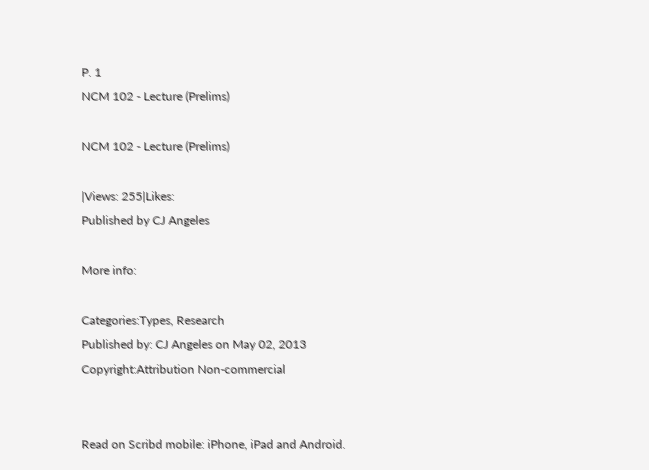P. 1
NCM 102 - Lecture (Prelims)

NCM 102 - Lecture (Prelims)

|Views: 255|Likes:
Published by CJ Angeles

More info:

Categories:Types, Research
Published by: CJ Angeles on May 02, 2013
Copyright:Attribution Non-commercial


Read on Scribd mobile: iPhone, iPad and Android.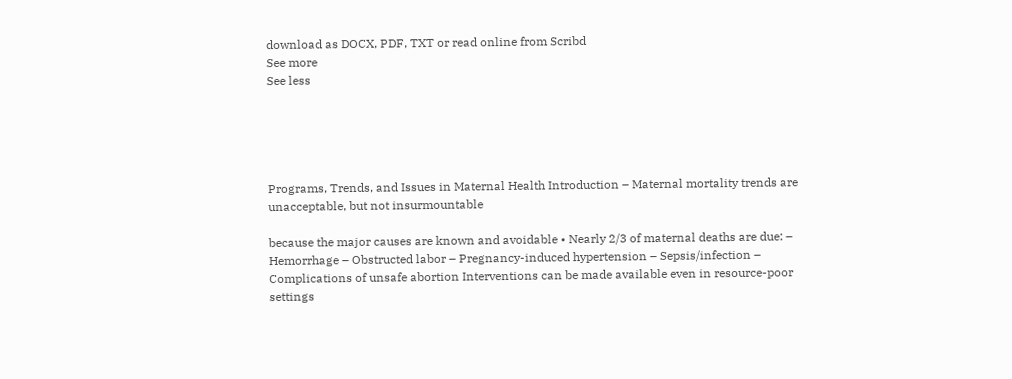download as DOCX, PDF, TXT or read online from Scribd
See more
See less





Programs, Trends, and Issues in Maternal Health Introduction – Maternal mortality trends are unacceptable, but not insurmountable

because the major causes are known and avoidable • Nearly 2/3 of maternal deaths are due: – Hemorrhage – Obstructed labor – Pregnancy-induced hypertension – Sepsis/infection – Complications of unsafe abortion Interventions can be made available even in resource-poor settings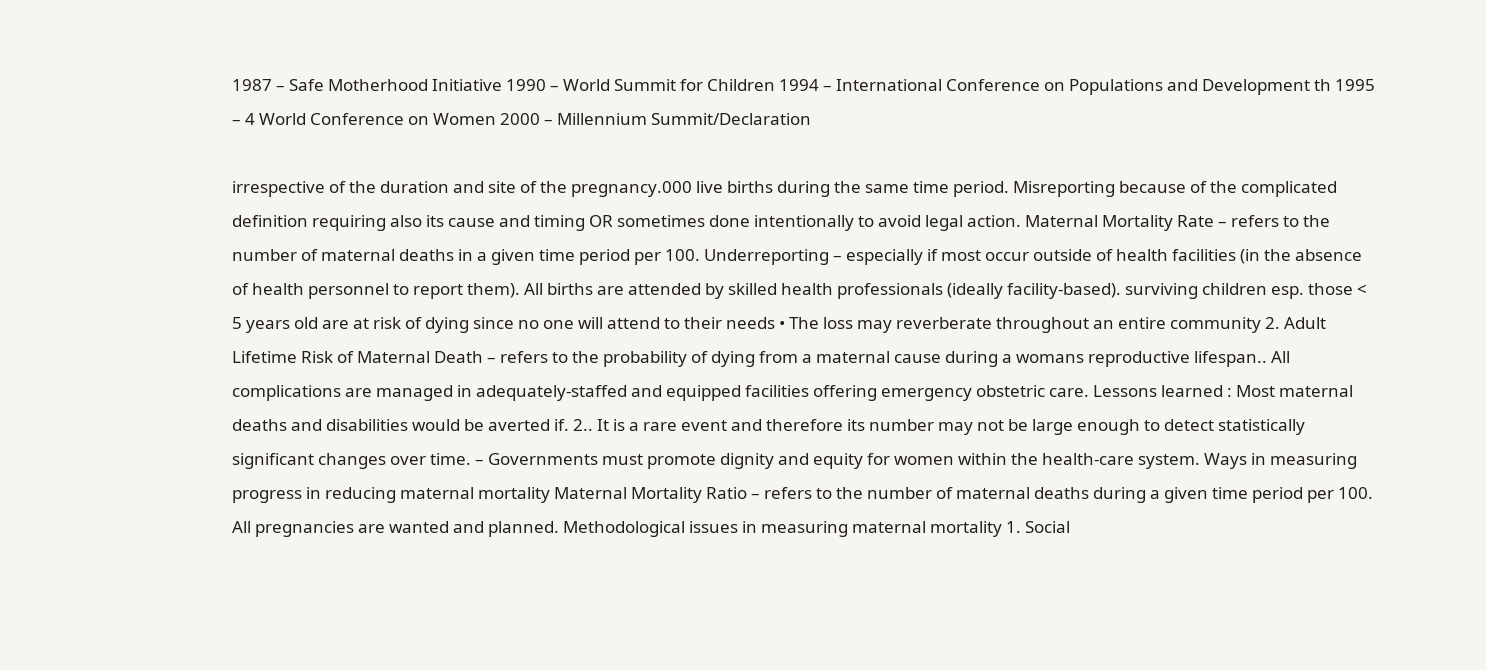1987 – Safe Motherhood Initiative 1990 – World Summit for Children 1994 – International Conference on Populations and Development th 1995 – 4 World Conference on Women 2000 – Millennium Summit/Declaration

irrespective of the duration and site of the pregnancy.000 live births during the same time period. Misreporting because of the complicated definition requiring also its cause and timing OR sometimes done intentionally to avoid legal action. Maternal Mortality Rate – refers to the number of maternal deaths in a given time period per 100. Underreporting – especially if most occur outside of health facilities (in the absence of health personnel to report them). All births are attended by skilled health professionals (ideally facility-based). surviving children esp. those < 5 years old are at risk of dying since no one will attend to their needs • The loss may reverberate throughout an entire community 2. Adult Lifetime Risk of Maternal Death – refers to the probability of dying from a maternal cause during a womans reproductive lifespan.. All complications are managed in adequately-staffed and equipped facilities offering emergency obstetric care. Lessons learned : Most maternal deaths and disabilities would be averted if. 2.. It is a rare event and therefore its number may not be large enough to detect statistically significant changes over time. – Governments must promote dignity and equity for women within the health-care system. Ways in measuring progress in reducing maternal mortality Maternal Mortality Ratio – refers to the number of maternal deaths during a given time period per 100. All pregnancies are wanted and planned. Methodological issues in measuring maternal mortality 1. Social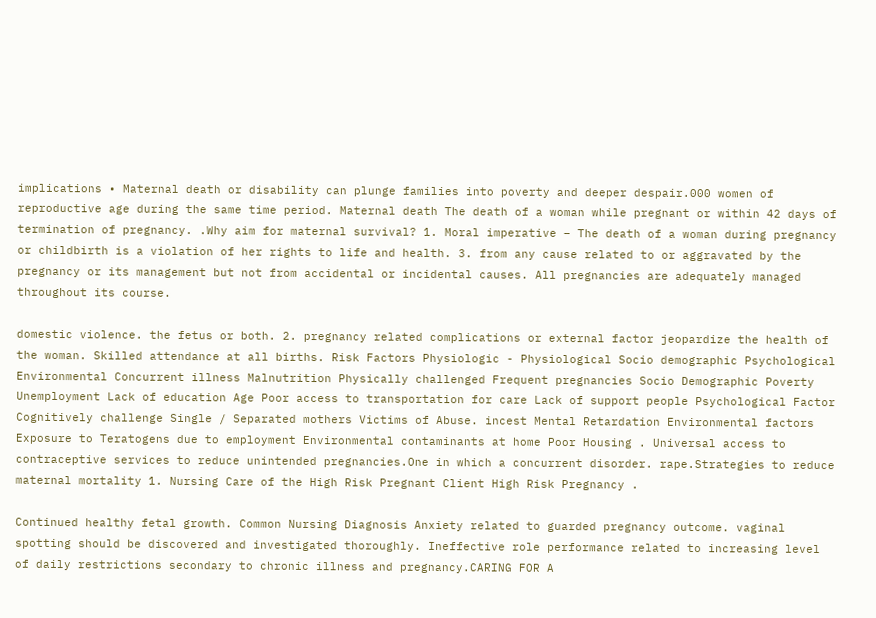implications • Maternal death or disability can plunge families into poverty and deeper despair.000 women of reproductive age during the same time period. Maternal death The death of a woman while pregnant or within 42 days of termination of pregnancy. .Why aim for maternal survival? 1. Moral imperative – The death of a woman during pregnancy or childbirth is a violation of her rights to life and health. 3. from any cause related to or aggravated by the pregnancy or its management but not from accidental or incidental causes. All pregnancies are adequately managed throughout its course.

domestic violence. the fetus or both. 2. pregnancy related complications or external factor jeopardize the health of the woman. Skilled attendance at all births. Risk Factors Physiologic - Physiological Socio demographic Psychological Environmental Concurrent illness Malnutrition Physically challenged Frequent pregnancies Socio Demographic Poverty Unemployment Lack of education Age Poor access to transportation for care Lack of support people Psychological Factor Cognitively challenge Single / Separated mothers Victims of Abuse. incest Mental Retardation Environmental factors Exposure to Teratogens due to employment Environmental contaminants at home Poor Housing . Universal access to contraceptive services to reduce unintended pregnancies.One in which a concurrent disorder. rape.Strategies to reduce maternal mortality 1. Nursing Care of the High Risk Pregnant Client High Risk Pregnancy .

Continued healthy fetal growth. Common Nursing Diagnosis Anxiety related to guarded pregnancy outcome. vaginal spotting should be discovered and investigated thoroughly. Ineffective role performance related to increasing level of daily restrictions secondary to chronic illness and pregnancy.CARING FOR A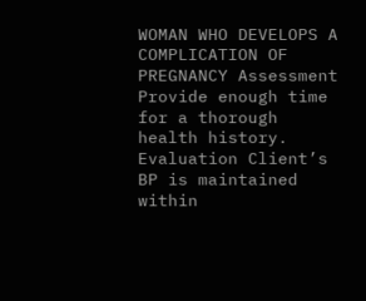WOMAN WHO DEVELOPS A COMPLICATION OF PREGNANCY Assessment Provide enough time for a thorough health history. Evaluation Client’s BP is maintained within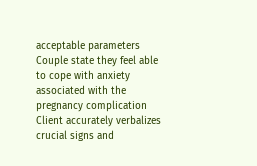acceptable parameters Couple state they feel able to cope with anxiety associated with the pregnancy complication Client accurately verbalizes crucial signs and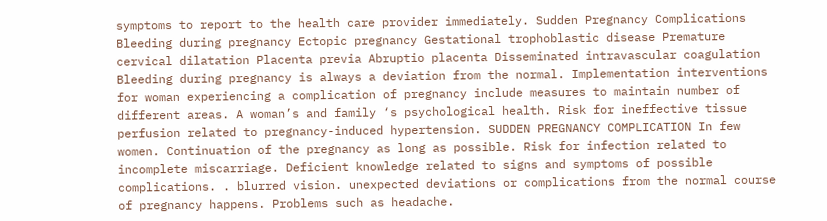symptoms to report to the health care provider immediately. Sudden Pregnancy Complications Bleeding during pregnancy Ectopic pregnancy Gestational trophoblastic disease Premature cervical dilatation Placenta previa Abruptio placenta Disseminated intravascular coagulation Bleeding during pregnancy is always a deviation from the normal. Implementation interventions for woman experiencing a complication of pregnancy include measures to maintain number of different areas. A woman’s and family ‘s psychological health. Risk for ineffective tissue perfusion related to pregnancy-induced hypertension. SUDDEN PREGNANCY COMPLICATION In few women. Continuation of the pregnancy as long as possible. Risk for infection related to incomplete miscarriage. Deficient knowledge related to signs and symptoms of possible complications. . blurred vision. unexpected deviations or complications from the normal course of pregnancy happens. Problems such as headache.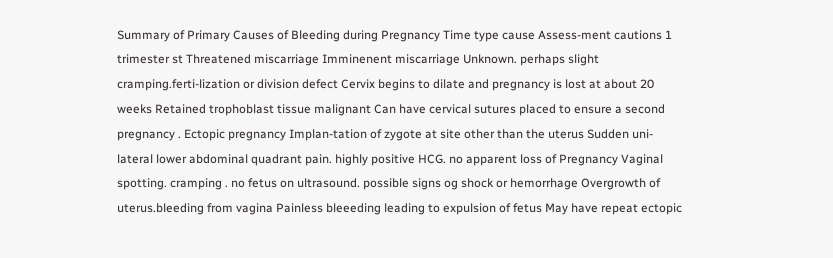Summary of Primary Causes of Bleeding during Pregnancy Time type cause Assess-ment cautions 1 trimester st Threatened miscarriage Imminenent miscarriage Unknown. perhaps slight cramping.ferti-lization or division defect Cervix begins to dilate and pregnancy is lost at about 20 weeks Retained trophoblast tissue malignant Can have cervical sutures placed to ensure a second pregnancy . Ectopic pregnancy Implan-tation of zygote at site other than the uterus Sudden uni-lateral lower abdominal quadrant pain. highly positive HCG. no apparent loss of Pregnancy Vaginal spotting. cramping . no fetus on ultrasound. possible signs og shock or hemorrhage Overgrowth of uterus.bleeding from vagina Painless bleeeding leading to expulsion of fetus May have repeat ectopic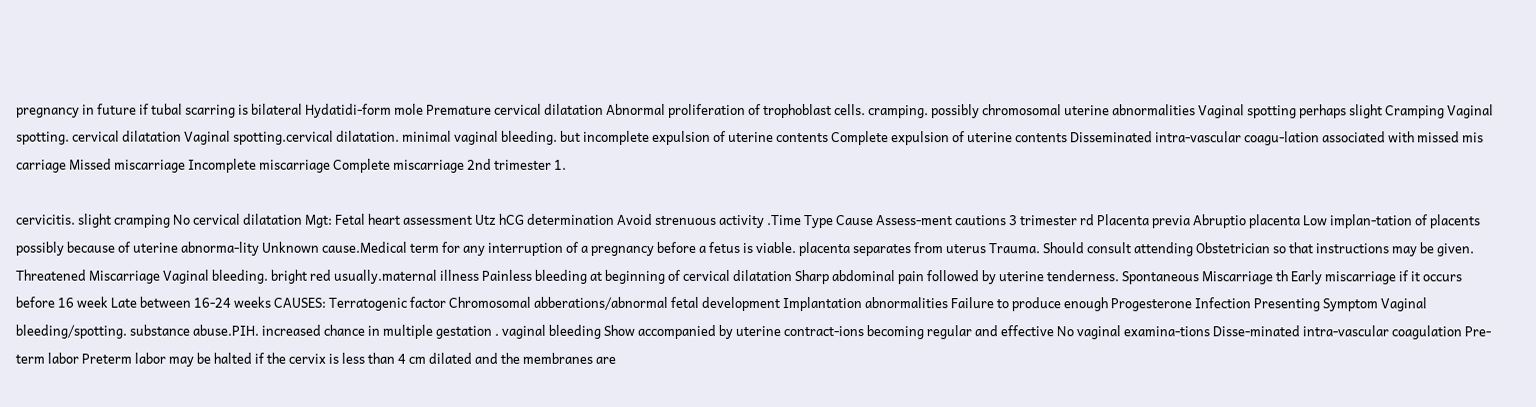pregnancy in future if tubal scarring is bilateral Hydatidi-form mole Premature cervical dilatation Abnormal proliferation of trophoblast cells. cramping. possibly chromosomal uterine abnormalities Vaginal spotting perhaps slight Cramping Vaginal spotting. cervical dilatation Vaginal spotting.cervical dilatation. minimal vaginal bleeding. but incomplete expulsion of uterine contents Complete expulsion of uterine contents Disseminated intra-vascular coagu-lation associated with missed mis carriage Missed miscarriage Incomplete miscarriage Complete miscarriage 2nd trimester 1.

cervicitis. slight cramping No cervical dilatation Mgt: Fetal heart assessment Utz hCG determination Avoid strenuous activity .Time Type Cause Assess-ment cautions 3 trimester rd Placenta previa Abruptio placenta Low implan-tation of placents possibly because of uterine abnorma-lity Unknown cause.Medical term for any interruption of a pregnancy before a fetus is viable. placenta separates from uterus Trauma. Should consult attending Obstetrician so that instructions may be given. Threatened Miscarriage Vaginal bleeding. bright red usually.maternal illness Painless bleeding at beginning of cervical dilatation Sharp abdominal pain followed by uterine tenderness. Spontaneous Miscarriage th Early miscarriage if it occurs before 16 week Late between 16-24 weeks CAUSES: Terratogenic factor Chromosomal abberations/abnormal fetal development Implantation abnormalities Failure to produce enough Progesterone Infection Presenting Symptom Vaginal bleeding/spotting. substance abuse.PIH. increased chance in multiple gestation . vaginal bleeding Show accompanied by uterine contract-ions becoming regular and effective No vaginal examina-tions Disse-minated intra-vascular coagulation Pre-term labor Preterm labor may be halted if the cervix is less than 4 cm dilated and the membranes are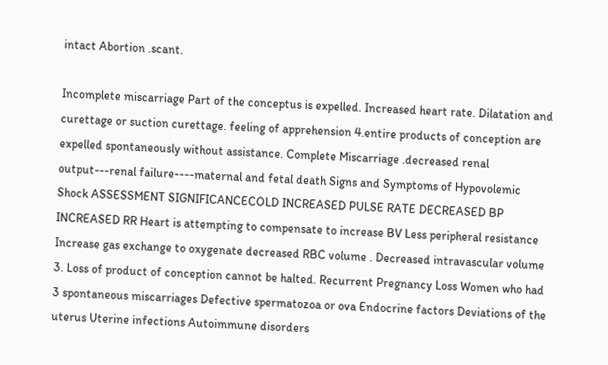intact Abortion .scant.

Incomplete miscarriage Part of the conceptus is expelled. Increased heart rate. Dilatation and curettage or suction curettage. feeling of apprehension 4.entire products of conception are expelled spontaneously without assistance. Complete Miscarriage .decreased renal output---renal failure----maternal and fetal death Signs and Symptoms of Hypovolemic Shock ASSESSMENT SIGNIFICANCECOLD INCREASED PULSE RATE DECREASED BP INCREASED RR Heart is attempting to compensate to increase BV Less peripheral resistance Increase gas exchange to oxygenate decreased RBC volume . Decreased intravascular volume 3. Loss of product of conception cannot be halted. Recurrent Pregnancy Loss Women who had 3 spontaneous miscarriages Defective spermatozoa or ova Endocrine factors Deviations of the uterus Uterine infections Autoimmune disorders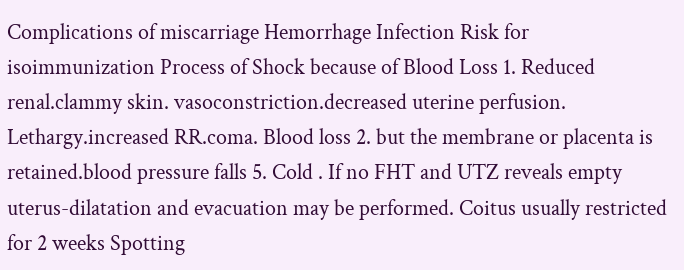Complications of miscarriage Hemorrhage Infection Risk for isoimmunization Process of Shock because of Blood Loss 1. Reduced renal.clammy skin. vasoconstriction.decreased uterine perfusion. Lethargy.increased RR.coma. Blood loss 2. but the membrane or placenta is retained.blood pressure falls 5. Cold . If no FHT and UTZ reveals empty uterus-dilatation and evacuation may be performed. Coitus usually restricted for 2 weeks Spotting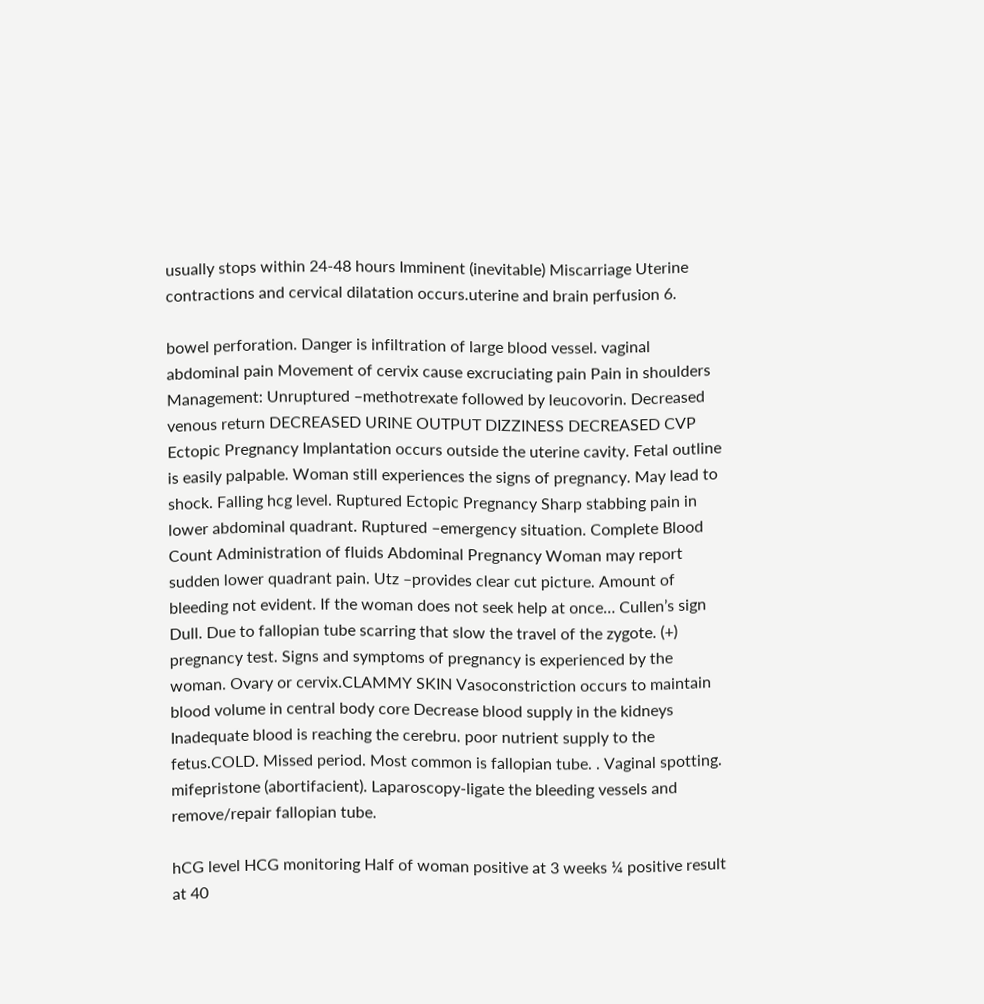usually stops within 24-48 hours Imminent (inevitable) Miscarriage Uterine contractions and cervical dilatation occurs.uterine and brain perfusion 6.

bowel perforation. Danger is infiltration of large blood vessel. vaginal abdominal pain Movement of cervix cause excruciating pain Pain in shoulders Management: Unruptured –methotrexate followed by leucovorin. Decreased venous return DECREASED URINE OUTPUT DIZZINESS DECREASED CVP Ectopic Pregnancy Implantation occurs outside the uterine cavity. Fetal outline is easily palpable. Woman still experiences the signs of pregnancy. May lead to shock. Falling hcg level. Ruptured Ectopic Pregnancy Sharp stabbing pain in lower abdominal quadrant. Ruptured –emergency situation. Complete Blood Count Administration of fluids Abdominal Pregnancy Woman may report sudden lower quadrant pain. Utz –provides clear cut picture. Amount of bleeding not evident. If the woman does not seek help at once… Cullen’s sign Dull. Due to fallopian tube scarring that slow the travel of the zygote. (+) pregnancy test. Signs and symptoms of pregnancy is experienced by the woman. Ovary or cervix.CLAMMY SKIN Vasoconstriction occurs to maintain blood volume in central body core Decrease blood supply in the kidneys Inadequate blood is reaching the cerebru. poor nutrient supply to the fetus.COLD. Missed period. Most common is fallopian tube. . Vaginal spotting. mifepristone (abortifacient). Laparoscopy-ligate the bleeding vessels and remove/repair fallopian tube.

hCG level HCG monitoring Half of woman positive at 3 weeks ¼ positive result at 40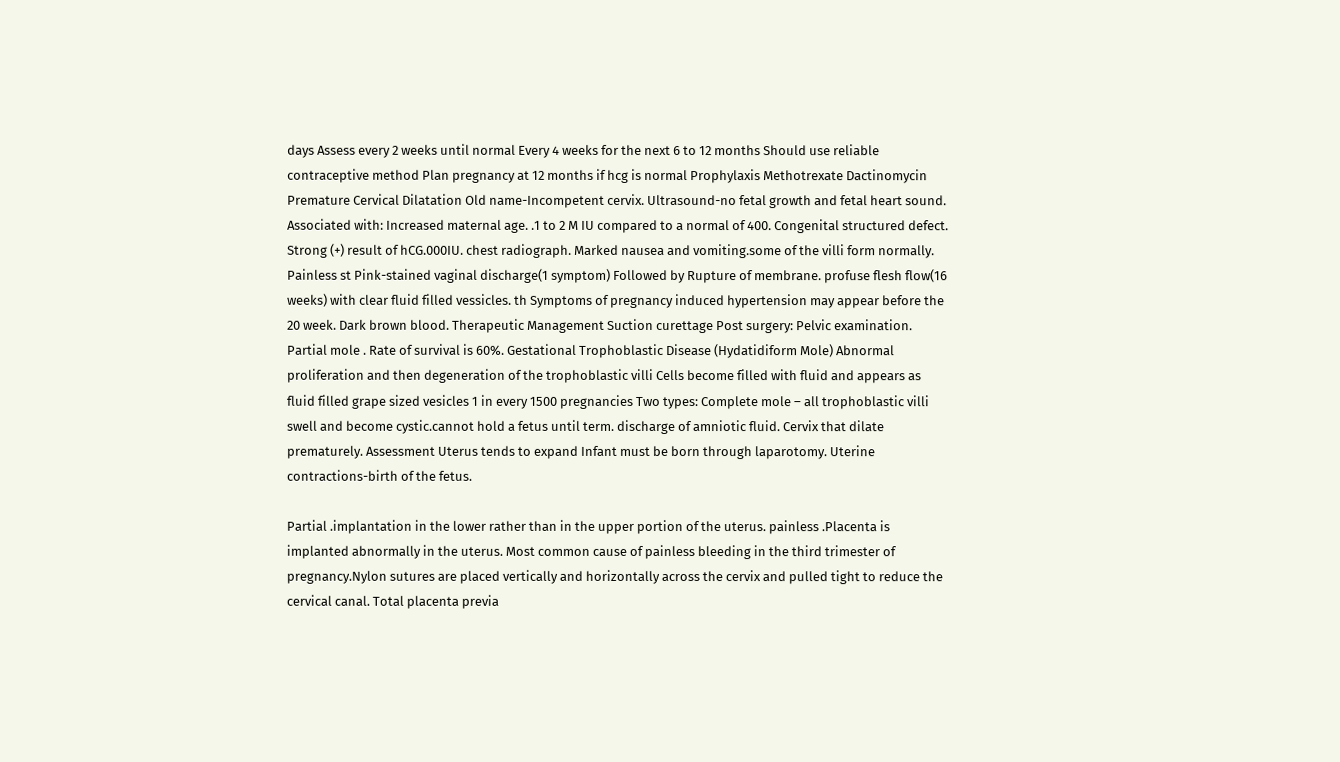days Assess every 2 weeks until normal Every 4 weeks for the next 6 to 12 months Should use reliable contraceptive method Plan pregnancy at 12 months if hcg is normal Prophylaxis Methotrexate Dactinomycin Premature Cervical Dilatation Old name-Incompetent cervix. Ultrasound-no fetal growth and fetal heart sound. Associated with: Increased maternal age. .1 to 2 M IU compared to a normal of 400. Congenital structured defect. Strong (+) result of hCG.000IU. chest radiograph. Marked nausea and vomiting.some of the villi form normally. Painless st Pink-stained vaginal discharge(1 symptom) Followed by Rupture of membrane. profuse flesh flow(16 weeks) with clear fluid filled vessicles. th Symptoms of pregnancy induced hypertension may appear before the 20 week. Dark brown blood. Therapeutic Management Suction curettage Post surgery: Pelvic examination. Partial mole . Rate of survival is 60%. Gestational Trophoblastic Disease (Hydatidiform Mole) Abnormal proliferation and then degeneration of the trophoblastic villi Cells become filled with fluid and appears as fluid filled grape sized vesicles 1 in every 1500 pregnancies Two types: Complete mole – all trophoblastic villi swell and become cystic.cannot hold a fetus until term. discharge of amniotic fluid. Cervix that dilate prematurely. Assessment Uterus tends to expand Infant must be born through laparotomy. Uterine contractions-birth of the fetus.

Partial .implantation in the lower rather than in the upper portion of the uterus. painless .Placenta is implanted abnormally in the uterus. Most common cause of painless bleeding in the third trimester of pregnancy.Nylon sutures are placed vertically and horizontally across the cervix and pulled tight to reduce the cervical canal. Total placenta previa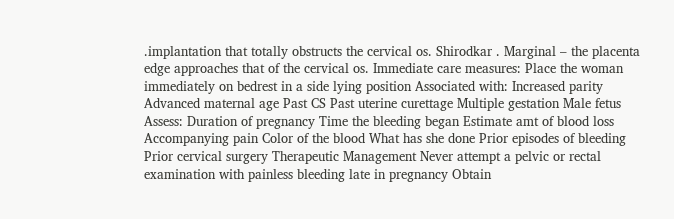.implantation that totally obstructs the cervical os. Shirodkar . Marginal – the placenta edge approaches that of the cervical os. Immediate care measures: Place the woman immediately on bedrest in a side lying position Associated with: Increased parity Advanced maternal age Past CS Past uterine curettage Multiple gestation Male fetus Assess: Duration of pregnancy Time the bleeding began Estimate amt of blood loss Accompanying pain Color of the blood What has she done Prior episodes of bleeding Prior cervical surgery Therapeutic Management Never attempt a pelvic or rectal examination with painless bleeding late in pregnancy Obtain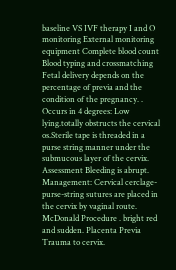baseline VS IVF therapy I and O monitoring External monitoring equipment Complete blood count Blood typing and crossmatching Fetal delivery depends on the percentage of previa and the condition of the pregnancy. . Occurs in 4 degrees: Low lying.totally obstructs the cervical os.Sterile tape is threaded in a purse string manner under the submucous layer of the cervix. Assessment Bleeding is abrupt. Management: Cervical cerclage-purse-string sutures are placed in the cervix by vaginal route. McDonald Procedure . bright red and sudden. Placenta Previa Trauma to cervix.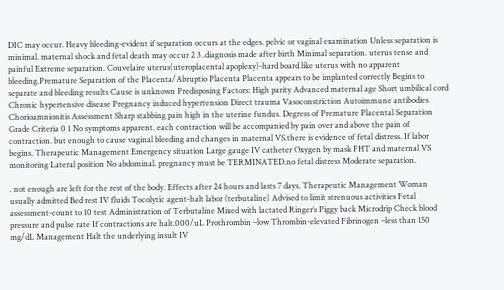DIC may occur. Heavy bleeding-evident if separation occurs at the edges. pelvic or vaginal examination Unless separation is minimal. maternal shock and fetal death may occur 2 3 .diagnosis made after birth Minimal separation. uterus tense and painful Extreme separation. Couvelaire uterus(uteroplacental apoplexy)-hard board like uterus with no apparent bleeding.Premature Separation of the Placenta/Abruptio Placenta Placenta appears to be implanted correctly Begins to separate and bleeding results Cause is unknown Predisposing Factors: High parity Advanced maternal age Short umbilical cord Chronic hypertensive disease Pregnancy induced hypertension Direct trauma Vasoconstriction Autoimmune antibodies Chorioamnionitis Assessment Sharp stabbing pain high in the uterine fundus. Degress of Premature Placental Separation Grade Criteria 0 1 No symptoms apparent. each contraction will be accompanied by pain over and above the pain of contraction. but enough to cause vaginal bleeding and changes in maternal VS.there is evidence of fetal distress. If labor begins. Therapeutic Management Emergency situation Large gauge IV catheter Oxygen by mask FHT and maternal VS monitoring Lateral position No abdominal. pregnancy must be TERMINATED.no fetal distress Moderate separation.

. not enough are left for the rest of the body. Effects after 24 hours and lasts 7 days. Therapeutic Management Woman usually admitted Bed rest IV fluids Tocolytic agent-halt labor (terbutaline) Advised to limit strenuous activities Fetal assessment-count to 10 test Administration of Terbutaline Mixed with lactated Ringer’s Piggy back Microdrip Check blood pressure and pulse rate If contractions are halt.000/uL Prothrombin –low Thrombin-elevated Fibrinogen –less than 150 mg/dL Management Halt the underlying insult IV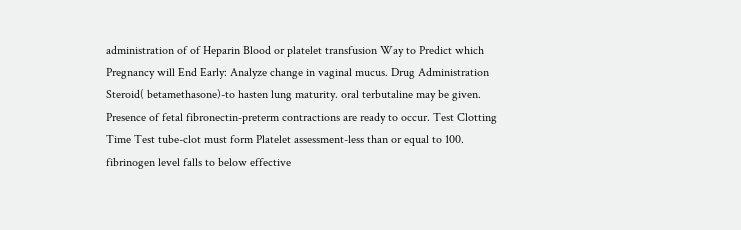administration of of Heparin Blood or platelet transfusion Way to Predict which Pregnancy will End Early: Analyze change in vaginal mucus. Drug Administration Steroid( betamethasone)-to hasten lung maturity. oral terbutaline may be given. Presence of fetal fibronectin-preterm contractions are ready to occur. Test Clotting Time Test tube-clot must form Platelet assessment-less than or equal to 100. fibrinogen level falls to below effective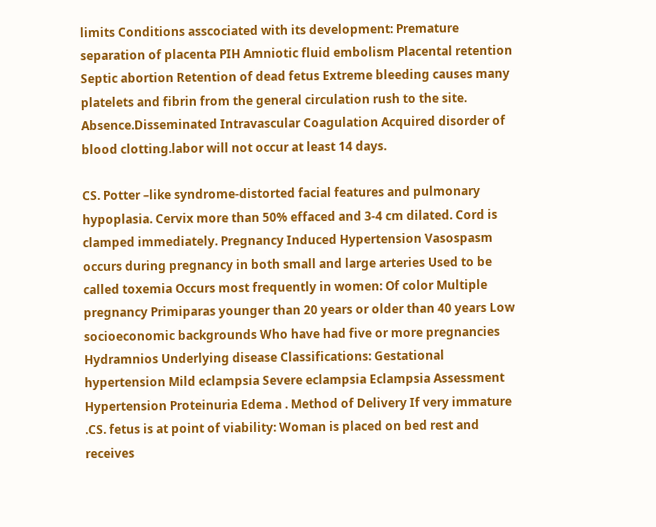limits Conditions asscociated with its development: Premature separation of placenta PIH Amniotic fluid embolism Placental retention Septic abortion Retention of dead fetus Extreme bleeding causes many platelets and fibrin from the general circulation rush to the site. Absence.Disseminated Intravascular Coagulation Acquired disorder of blood clotting.labor will not occur at least 14 days.

CS. Potter –like syndrome-distorted facial features and pulmonary hypoplasia. Cervix more than 50% effaced and 3-4 cm dilated. Cord is clamped immediately. Pregnancy Induced Hypertension Vasospasm occurs during pregnancy in both small and large arteries Used to be called toxemia Occurs most frequently in women: Of color Multiple pregnancy Primiparas younger than 20 years or older than 40 years Low socioeconomic backgrounds Who have had five or more pregnancies Hydramnios Underlying disease Classifications: Gestational hypertension Mild eclampsia Severe eclampsia Eclampsia Assessment Hypertension Proteinuria Edema . Method of Delivery If very immature .CS. fetus is at point of viability: Woman is placed on bed rest and receives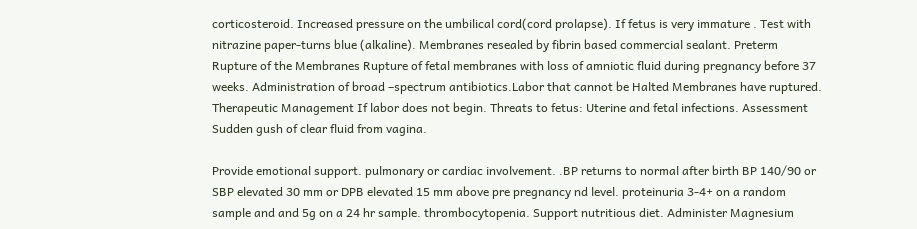corticosteroid. Increased pressure on the umbilical cord(cord prolapse). If fetus is very immature . Test with nitrazine paper-turns blue (alkaline). Membranes resealed by fibrin based commercial sealant. Preterm Rupture of the Membranes Rupture of fetal membranes with loss of amniotic fluid during pregnancy before 37 weeks. Administration of broad –spectrum antibiotics.Labor that cannot be Halted Membranes have ruptured. Therapeutic Management If labor does not begin. Threats to fetus: Uterine and fetal infections. Assessment Sudden gush of clear fluid from vagina.

Provide emotional support. pulmonary or cardiac involvement. .BP returns to normal after birth BP 140/90 or SBP elevated 30 mm or DPB elevated 15 mm above pre pregnancy nd level. proteinuria 3-4+ on a random sample and and 5g on a 24 hr sample. thrombocytopenia. Support nutritious diet. Administer Magnesium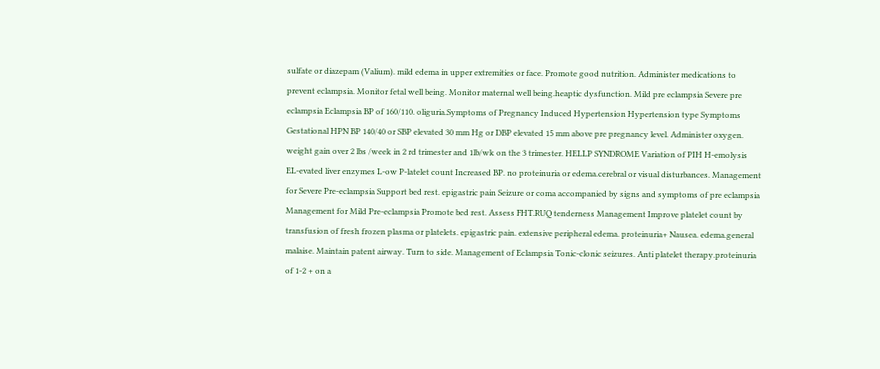sulfate or diazepam (Valium). mild edema in upper extremities or face. Promote good nutrition. Administer medications to prevent eclampsia. Monitor fetal well being. Monitor maternal well being.heaptic dysfunction. Mild pre eclampsia Severe pre eclampsia Eclampsia BP of 160/110. oliguria.Symptoms of Pregnancy Induced Hypertension Hypertension type Symptoms Gestational HPN BP 140/40 or SBP elevated 30 mm Hg or DBP elevated 15 mm above pre pregnancy level. Administer oxygen. weight gain over 2 lbs /week in 2 rd trimester and 1lb/wk on the 3 trimester. HELLP SYNDROME Variation of PIH H-emolysis EL-evated liver enzymes L-ow P-latelet count Increased BP. no proteinuria or edema.cerebral or visual disturbances. Management for Severe Pre-eclampsia Support bed rest. epigastric pain Seizure or coma accompanied by signs and symptoms of pre eclampsia Management for Mild Pre-eclampsia Promote bed rest. Assess FHT.RUQ tenderness Management Improve platelet count by transfusion of fresh frozen plasma or platelets. epigastric pain. extensive peripheral edema. proteinuria+ Nausea. edema.general malaise. Maintain patent airway. Turn to side. Management of Eclampsia Tonic-clonic seizures. Anti platelet therapy.proteinuria of 1-2 + on a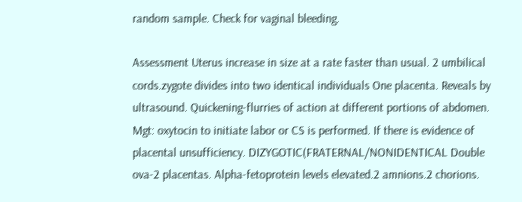random sample. Check for vaginal bleeding.

Assessment Uterus increase in size at a rate faster than usual. 2 umbilical cords.zygote divides into two identical individuals One placenta. Reveals by ultrasound. Quickening-flurries of action at different portions of abdomen. Mgt: oxytocin to initiate labor or CS is performed. If there is evidence of placental unsufficiency. DIZYGOTIC(FRATERNAL/NONIDENTICAL Double ova-2 placentas. Alpha-fetoprotein levels elevated.2 amnions.2 chorions.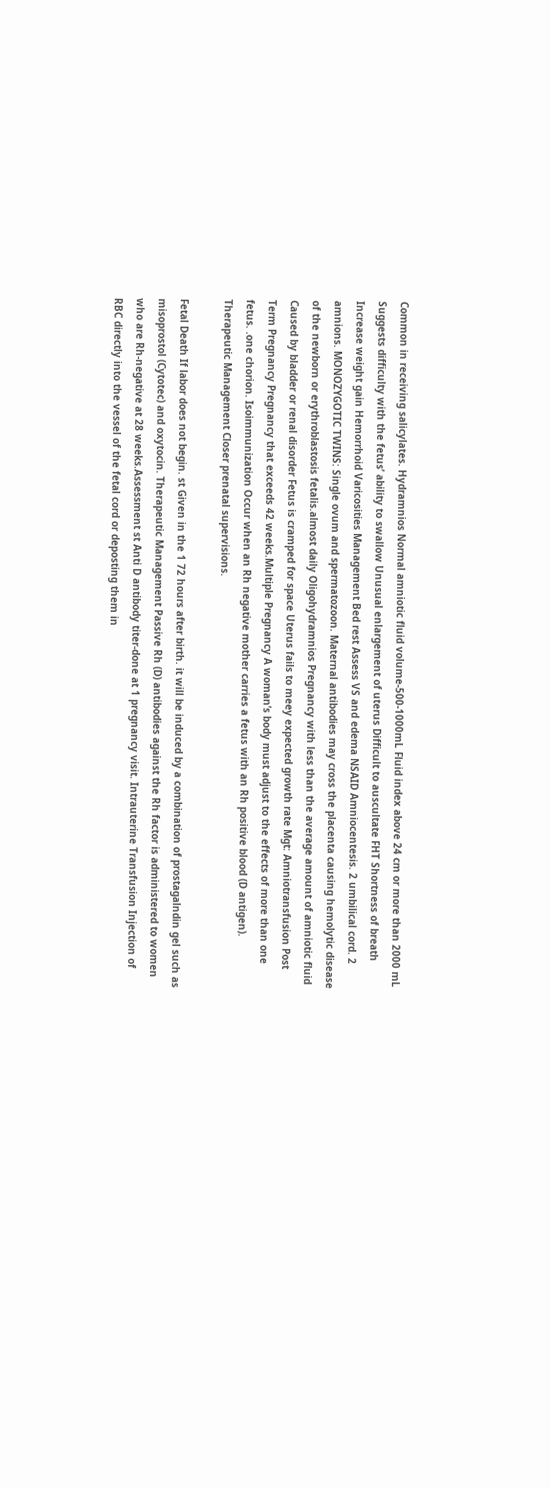Common in receiving salicylates. Hydramnios Normal amniotic fluid volume-500-1000mL Fluid index above 24 cm or more than 2000 mL Suggests difficulty with the fetus’ ability to swallow Unusual enlargement of uterus Difficult to auscultate FHT Shortness of breath Increase weight gain Hemorrhoid Varicosities Management Bed rest Assess VS and edema NSAID Amniocentesis. 2 umbilical cord. 2 amnions. MONOZYGOTIC TWINS: Single ovum and spermatozoon. Maternal antibodies may cross the placenta causing hemolytic disease of the newborn or erythroblastosis fetalis.almost daily Oligohydramnios Pregnancy with less than the average amount of amniotic fluid Caused by bladder or renal disorder Fetus is cramped for space Uterus fails to meey expected growth rate Mgt: Amniotransfusion Post Term Pregnancy Pregnancy that exceeds 42 weeks.Multiple Pregnancy A woman’s body must adjust to the effects of more than one fetus. .one chorion. Isoimmunization Occur when an Rh negative mother carries a fetus with an Rh positive blood (D antigen). Therapeutic Management Closer prenatal supervisions.

Fetal Death If labor does not begin. st Given in the 1 72 hours after birth. it will be induced by a combination of prostagalndin gel such as misoprostol (Cytotec) and oxytocin. Therapeutic Management Passive Rh (D) antibodies against the Rh factor is administered to women who are Rh-negative at 28 weeks.Assessment st Anti D antibody titer-done at 1 pregnancy visit. Intrauterine Transfusion Injection of RBC directly into the vessel of the fetal cord or deposting them in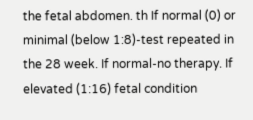the fetal abdomen. th If normal (0) or minimal (below 1:8)-test repeated in the 28 week. If normal-no therapy. If elevated (1:16) fetal condition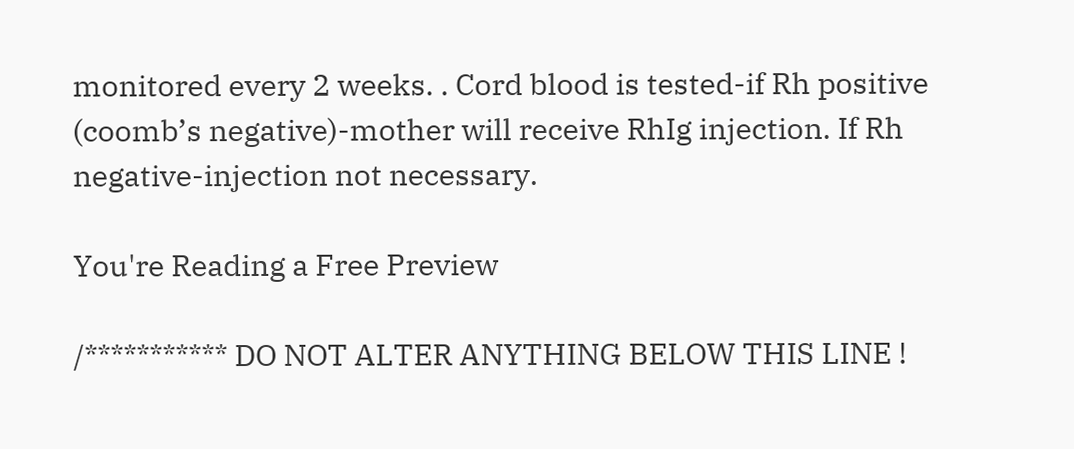monitored every 2 weeks. . Cord blood is tested-if Rh positive (coomb’s negative)-mother will receive RhIg injection. If Rh negative-injection not necessary.

You're Reading a Free Preview

/*********** DO NOT ALTER ANYTHING BELOW THIS LINE !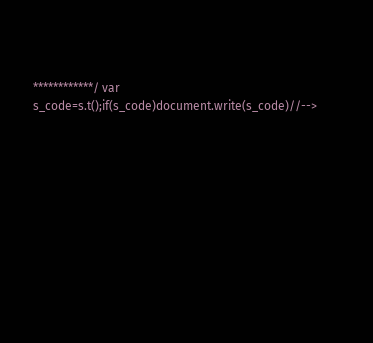************/ var s_code=s.t();if(s_code)document.write(s_code)//-->